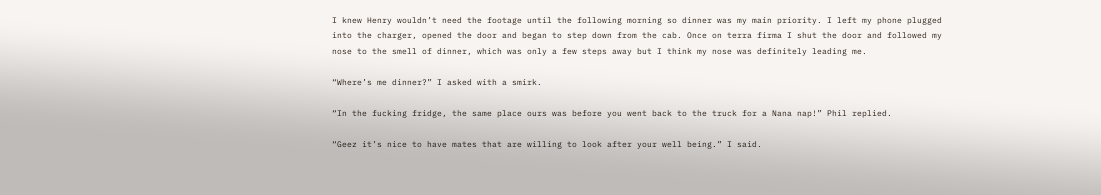I knew Henry wouldn’t need the footage until the following morning so dinner was my main priority. I left my phone plugged into the charger, opened the door and began to step down from the cab. Once on terra firma I shut the door and followed my nose to the smell of dinner, which was only a few steps away but I think my nose was definitely leading me.

“Where’s me dinner?” I asked with a smirk.

“In the fucking fridge, the same place ours was before you went back to the truck for a Nana nap!” Phil replied.

“Geez it’s nice to have mates that are willing to look after your well being.” I said.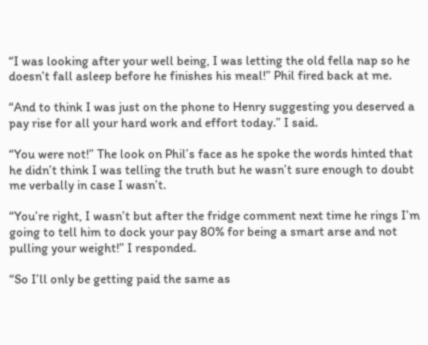“I was looking after your well being, I was letting the old fella nap so he doesn’t fall asleep before he finishes his meal!” Phil fired back at me.

“And to think I was just on the phone to Henry suggesting you deserved a pay rise for all your hard work and effort today.” I said.

“You were not!” The look on Phil’s face as he spoke the words hinted that he didn’t think I was telling the truth but he wasn’t sure enough to doubt me verbally in case I wasn’t.

“You’re right, I wasn’t but after the fridge comment next time he rings I’m going to tell him to dock your pay 80% for being a smart arse and not pulling your weight!” I responded.

“So I’ll only be getting paid the same as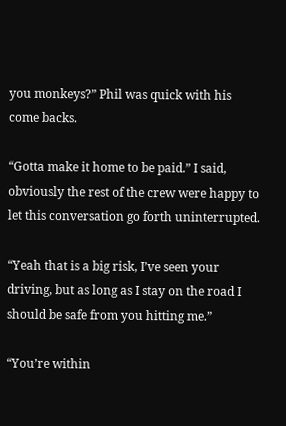you monkeys?” Phil was quick with his come backs.

“Gotta make it home to be paid.” I said, obviously the rest of the crew were happy to let this conversation go forth uninterrupted.

“Yeah that is a big risk, I’ve seen your driving, but as long as I stay on the road I should be safe from you hitting me.”

“You’re within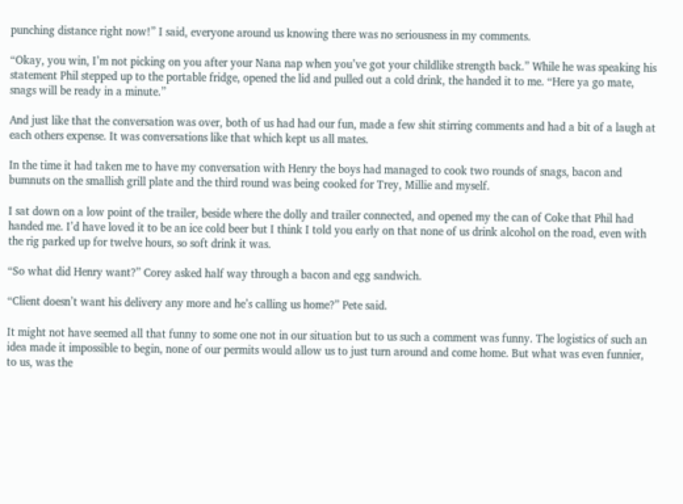punching distance right now!” I said, everyone around us knowing there was no seriousness in my comments.

“Okay, you win, I’m not picking on you after your Nana nap when you’ve got your childlike strength back.” While he was speaking his statement Phil stepped up to the portable fridge, opened the lid and pulled out a cold drink, the handed it to me. “Here ya go mate, snags will be ready in a minute.”

And just like that the conversation was over, both of us had had our fun, made a few shit stirring comments and had a bit of a laugh at each others expense. It was conversations like that which kept us all mates.

In the time it had taken me to have my conversation with Henry the boys had managed to cook two rounds of snags, bacon and bumnuts on the smallish grill plate and the third round was being cooked for Trey, Millie and myself.

I sat down on a low point of the trailer, beside where the dolly and trailer connected, and opened my the can of Coke that Phil had handed me. I’d have loved it to be an ice cold beer but I think I told you early on that none of us drink alcohol on the road, even with the rig parked up for twelve hours, so soft drink it was.

“So what did Henry want?” Corey asked half way through a bacon and egg sandwich.

“Client doesn’t want his delivery any more and he’s calling us home?” Pete said.

It might not have seemed all that funny to some one not in our situation but to us such a comment was funny. The logistics of such an idea made it impossible to begin, none of our permits would allow us to just turn around and come home. But what was even funnier, to us, was the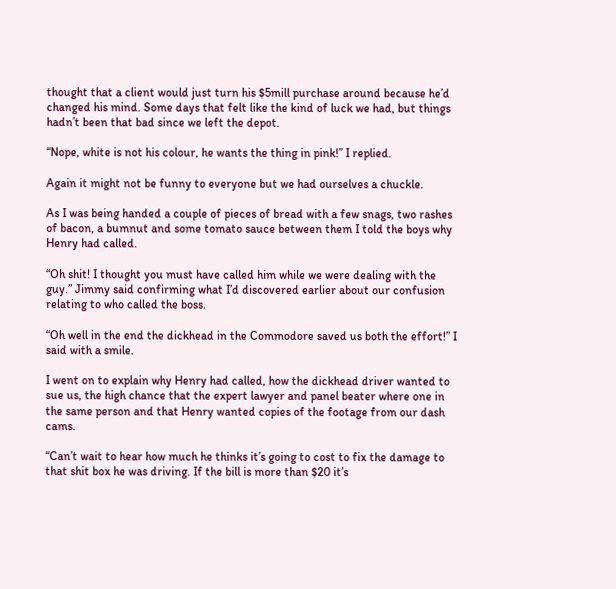thought that a client would just turn his $5mill purchase around because he’d changed his mind. Some days that felt like the kind of luck we had, but things hadn’t been that bad since we left the depot.

“Nope, white is not his colour, he wants the thing in pink!” I replied.

Again it might not be funny to everyone but we had ourselves a chuckle.

As I was being handed a couple of pieces of bread with a few snags, two rashes of bacon, a bumnut and some tomato sauce between them I told the boys why Henry had called.

“Oh shit! I thought you must have called him while we were dealing with the guy.” Jimmy said confirming what I’d discovered earlier about our confusion relating to who called the boss.

“Oh well in the end the dickhead in the Commodore saved us both the effort!” I said with a smile.

I went on to explain why Henry had called, how the dickhead driver wanted to sue us, the high chance that the expert lawyer and panel beater where one in the same person and that Henry wanted copies of the footage from our dash cams.

“Can’t wait to hear how much he thinks it’s going to cost to fix the damage to that shit box he was driving. If the bill is more than $20 it’s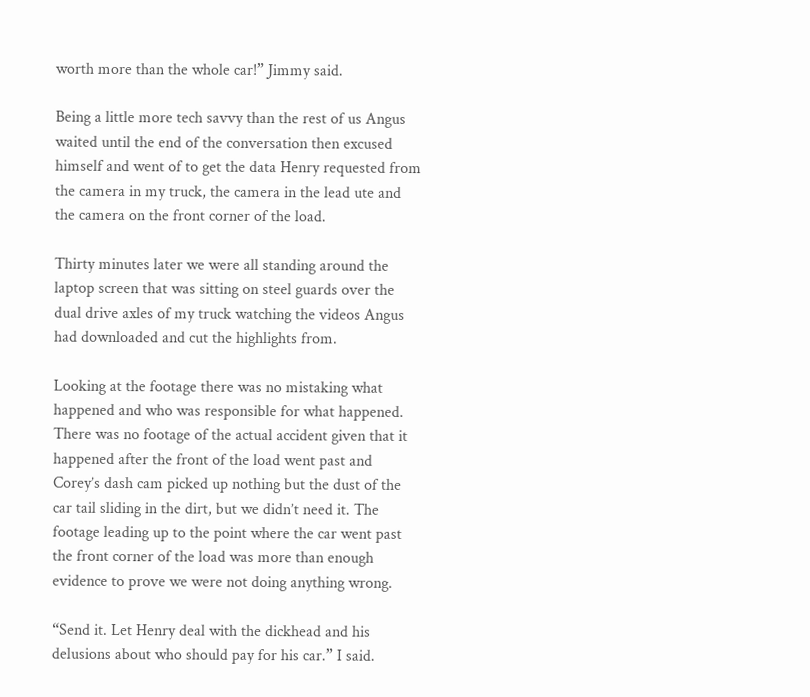worth more than the whole car!” Jimmy said.

Being a little more tech savvy than the rest of us Angus waited until the end of the conversation then excused himself and went of to get the data Henry requested from the camera in my truck, the camera in the lead ute and the camera on the front corner of the load.

Thirty minutes later we were all standing around the laptop screen that was sitting on steel guards over the dual drive axles of my truck watching the videos Angus had downloaded and cut the highlights from.

Looking at the footage there was no mistaking what happened and who was responsible for what happened. There was no footage of the actual accident given that it happened after the front of the load went past and Corey’s dash cam picked up nothing but the dust of the car tail sliding in the dirt, but we didn’t need it. The footage leading up to the point where the car went past the front corner of the load was more than enough evidence to prove we were not doing anything wrong.

“Send it. Let Henry deal with the dickhead and his delusions about who should pay for his car.” I said.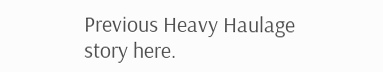Previous Heavy Haulage story here.